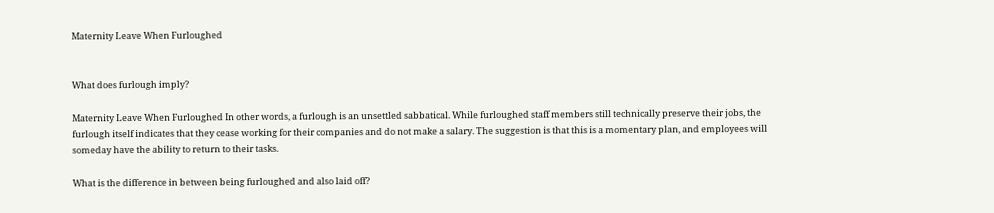Maternity Leave When Furloughed


What does furlough imply?

Maternity Leave When Furloughed In other words, a furlough is an unsettled sabbatical. While furloughed staff members still technically preserve their jobs, the furlough itself indicates that they cease working for their companies and do not make a salary. The suggestion is that this is a momentary plan, and employees will someday have the ability to return to their tasks.

What is the difference in between being furloughed and also laid off?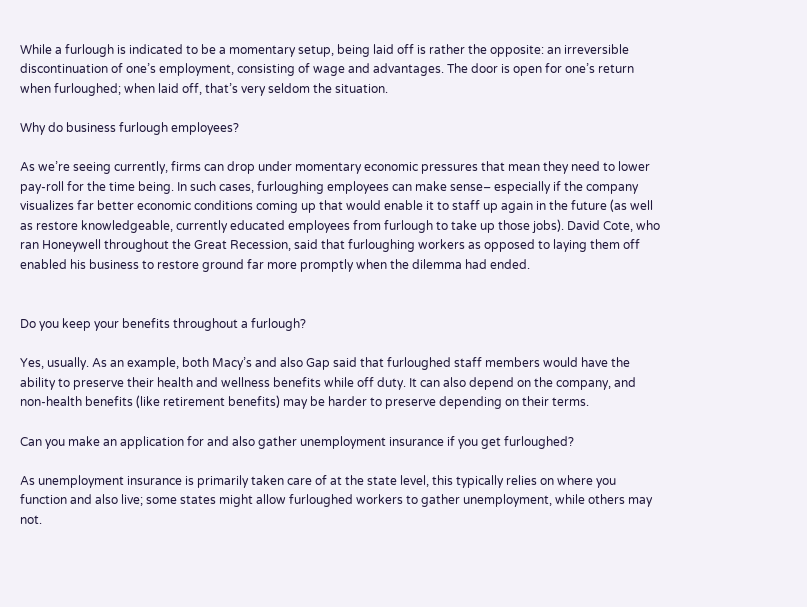While a furlough is indicated to be a momentary setup, being laid off is rather the opposite: an irreversible discontinuation of one’s employment, consisting of wage and advantages. The door is open for one’s return when furloughed; when laid off, that’s very seldom the situation.

Why do business furlough employees?

As we’re seeing currently, firms can drop under momentary economic pressures that mean they need to lower pay-roll for the time being. In such cases, furloughing employees can make sense– especially if the company visualizes far better economic conditions coming up that would enable it to staff up again in the future (as well as restore knowledgeable, currently educated employees from furlough to take up those jobs). David Cote, who ran Honeywell throughout the Great Recession, said that furloughing workers as opposed to laying them off enabled his business to restore ground far more promptly when the dilemma had ended.


Do you keep your benefits throughout a furlough?

Yes, usually. As an example, both Macy’s and also Gap said that furloughed staff members would have the ability to preserve their health and wellness benefits while off duty. It can also depend on the company, and non-health benefits (like retirement benefits) may be harder to preserve depending on their terms.

Can you make an application for and also gather unemployment insurance if you get furloughed?

As unemployment insurance is primarily taken care of at the state level, this typically relies on where you function and also live; some states might allow furloughed workers to gather unemployment, while others may not.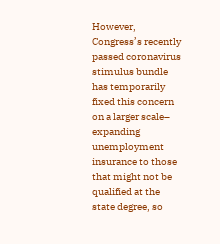However, Congress’s recently passed coronavirus stimulus bundle has temporarily fixed this concern on a larger scale– expanding unemployment insurance to those that might not be qualified at the state degree, so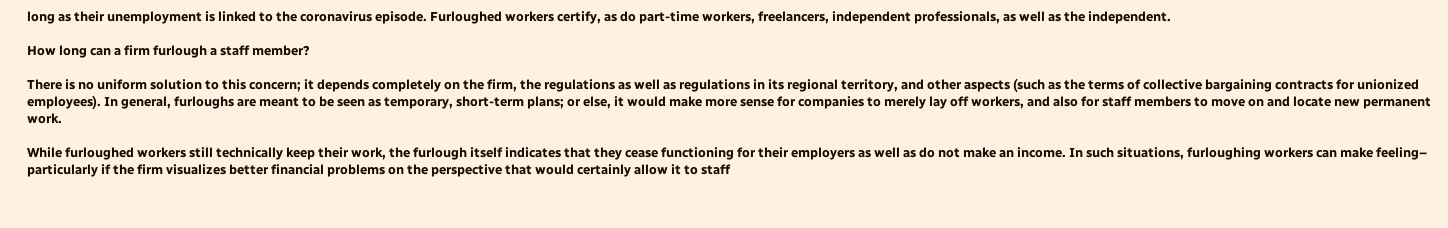long as their unemployment is linked to the coronavirus episode. Furloughed workers certify, as do part-time workers, freelancers, independent professionals, as well as the independent.

How long can a firm furlough a staff member?

There is no uniform solution to this concern; it depends completely on the firm, the regulations as well as regulations in its regional territory, and other aspects (such as the terms of collective bargaining contracts for unionized employees). In general, furloughs are meant to be seen as temporary, short-term plans; or else, it would make more sense for companies to merely lay off workers, and also for staff members to move on and locate new permanent work.

While furloughed workers still technically keep their work, the furlough itself indicates that they cease functioning for their employers as well as do not make an income. In such situations, furloughing workers can make feeling– particularly if the firm visualizes better financial problems on the perspective that would certainly allow it to staff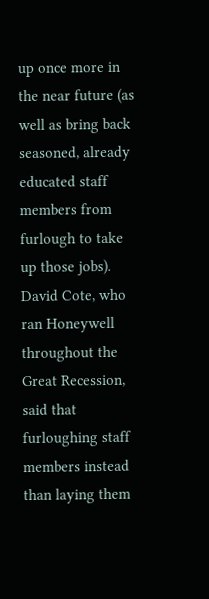up once more in the near future (as well as bring back seasoned, already educated staff members from furlough to take up those jobs). David Cote, who ran Honeywell throughout the Great Recession, said that furloughing staff members instead than laying them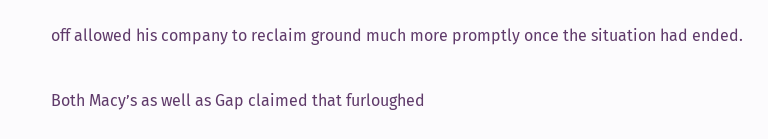off allowed his company to reclaim ground much more promptly once the situation had ended.

Both Macy’s as well as Gap claimed that furloughed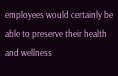employees would certainly be able to preserve their health and wellness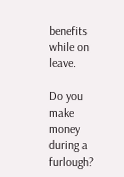benefits while on leave.

Do you make money during a furlough?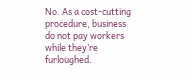No. As a cost-cutting procedure, business do not pay workers while they’re furloughed.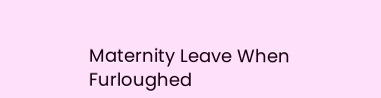Maternity Leave When Furloughed